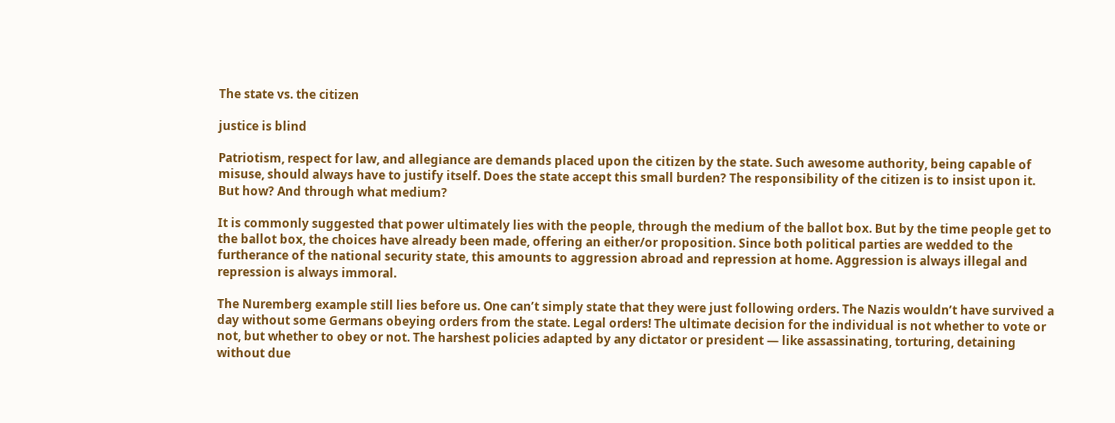The state vs. the citizen

justice is blind

Patriotism, respect for law, and allegiance are demands placed upon the citizen by the state. Such awesome authority, being capable of misuse, should always have to justify itself. Does the state accept this small burden? The responsibility of the citizen is to insist upon it. But how? And through what medium?

It is commonly suggested that power ultimately lies with the people, through the medium of the ballot box. But by the time people get to the ballot box, the choices have already been made, offering an either/or proposition. Since both political parties are wedded to the furtherance of the national security state, this amounts to aggression abroad and repression at home. Aggression is always illegal and repression is always immoral.

The Nuremberg example still lies before us. One can’t simply state that they were just following orders. The Nazis wouldn’t have survived a day without some Germans obeying orders from the state. Legal orders! The ultimate decision for the individual is not whether to vote or not, but whether to obey or not. The harshest policies adapted by any dictator or president — like assassinating, torturing, detaining without due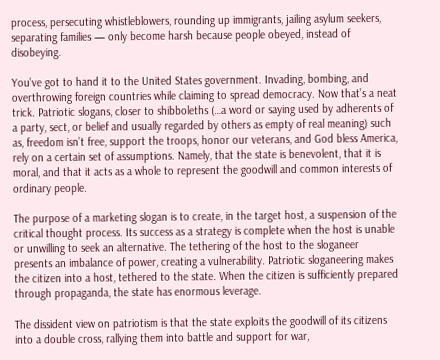process, persecuting whistleblowers, rounding up immigrants, jailing asylum seekers, separating families — only become harsh because people obeyed, instead of disobeying.

You’ve got to hand it to the United States government. Invading, bombing, and overthrowing foreign countries while claiming to spread democracy. Now that’s a neat trick. Patriotic slogans, closer to shibboleths (…a word or saying used by adherents of a party, sect, or belief and usually regarded by others as empty of real meaning) such as, freedom isn’t free, support the troops, honor our veterans, and God bless America, rely on a certain set of assumptions. Namely, that the state is benevolent, that it is moral, and that it acts as a whole to represent the goodwill and common interests of ordinary people.

The purpose of a marketing slogan is to create, in the target host, a suspension of the critical thought process. Its success as a strategy is complete when the host is unable or unwilling to seek an alternative. The tethering of the host to the sloganeer presents an imbalance of power, creating a vulnerability. Patriotic sloganeering makes the citizen into a host, tethered to the state. When the citizen is sufficiently prepared through propaganda, the state has enormous leverage.

The dissident view on patriotism is that the state exploits the goodwill of its citizens into a double cross, rallying them into battle and support for war,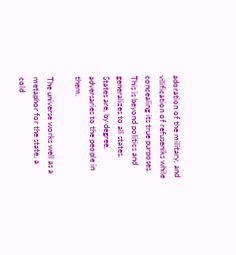adoration of the military, and vilification of refuseniks while concealing its true purposes. This is beyond politics and generalizes to all states. States are, by degree, adversaries to the people in them.

The universe works well as a metaphor for the state, a cold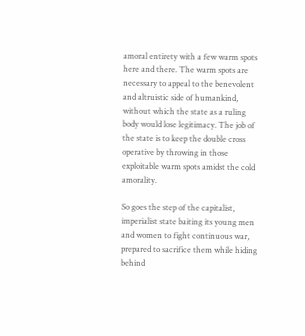amoral entirety with a few warm spots here and there. The warm spots are necessary to appeal to the benevolent and altruistic side of humankind, without which the state as a ruling body would lose legitimacy. The job of the state is to keep the double cross operative by throwing in those exploitable warm spots amidst the cold amorality.

So goes the step of the capitalist, imperialist state baiting its young men and women to fight continuous war, prepared to sacrifice them while hiding behind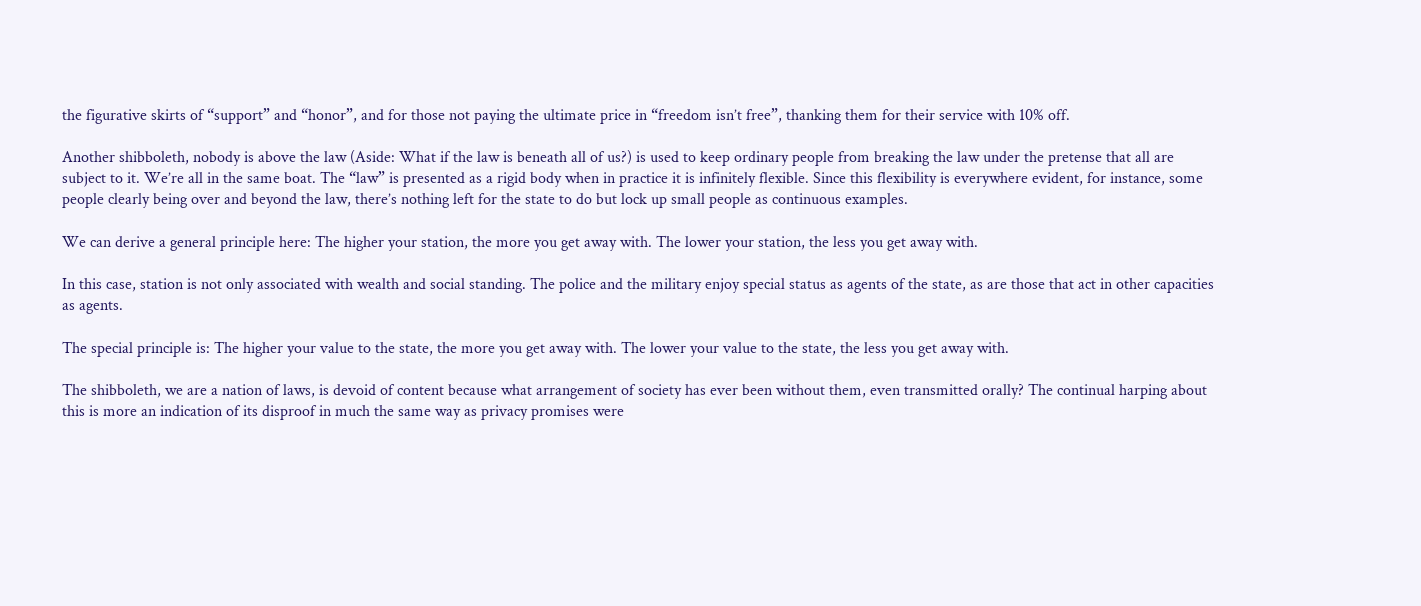the figurative skirts of “support” and “honor”, and for those not paying the ultimate price in “freedom isn’t free”, thanking them for their service with 10% off.

Another shibboleth, nobody is above the law (Aside: What if the law is beneath all of us?) is used to keep ordinary people from breaking the law under the pretense that all are subject to it. We’re all in the same boat. The “law” is presented as a rigid body when in practice it is infinitely flexible. Since this flexibility is everywhere evident, for instance, some people clearly being over and beyond the law, there’s nothing left for the state to do but lock up small people as continuous examples.

We can derive a general principle here: The higher your station, the more you get away with. The lower your station, the less you get away with.

In this case, station is not only associated with wealth and social standing. The police and the military enjoy special status as agents of the state, as are those that act in other capacities as agents.

The special principle is: The higher your value to the state, the more you get away with. The lower your value to the state, the less you get away with.

The shibboleth, we are a nation of laws, is devoid of content because what arrangement of society has ever been without them, even transmitted orally? The continual harping about this is more an indication of its disproof in much the same way as privacy promises were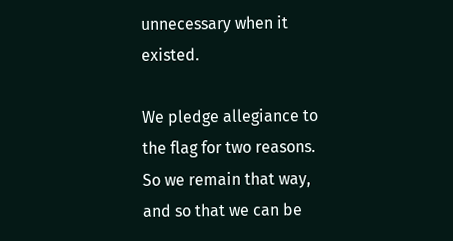unnecessary when it existed.

We pledge allegiance to the flag for two reasons. So we remain that way, and so that we can be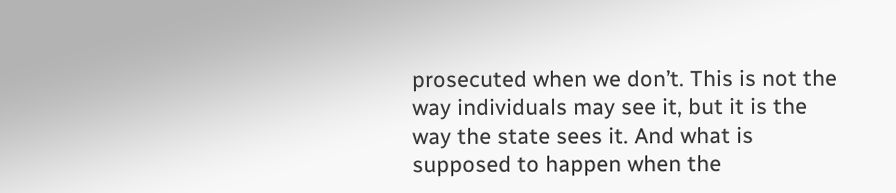prosecuted when we don’t. This is not the way individuals may see it, but it is the way the state sees it. And what is supposed to happen when the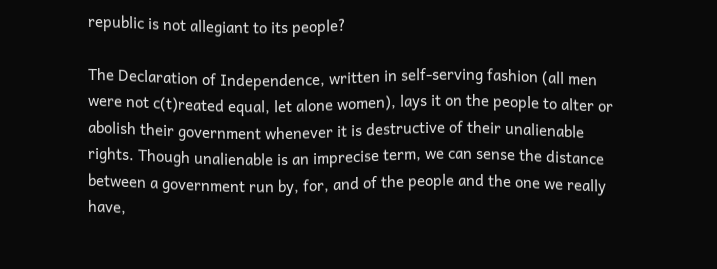republic is not allegiant to its people?

The Declaration of Independence, written in self-serving fashion (all men were not c(t)reated equal, let alone women), lays it on the people to alter or abolish their government whenever it is destructive of their unalienable rights. Though unalienable is an imprecise term, we can sense the distance between a government run by, for, and of the people and the one we really have,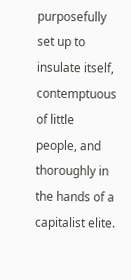purposefully set up to insulate itself, contemptuous of little people, and thoroughly in the hands of a capitalist elite.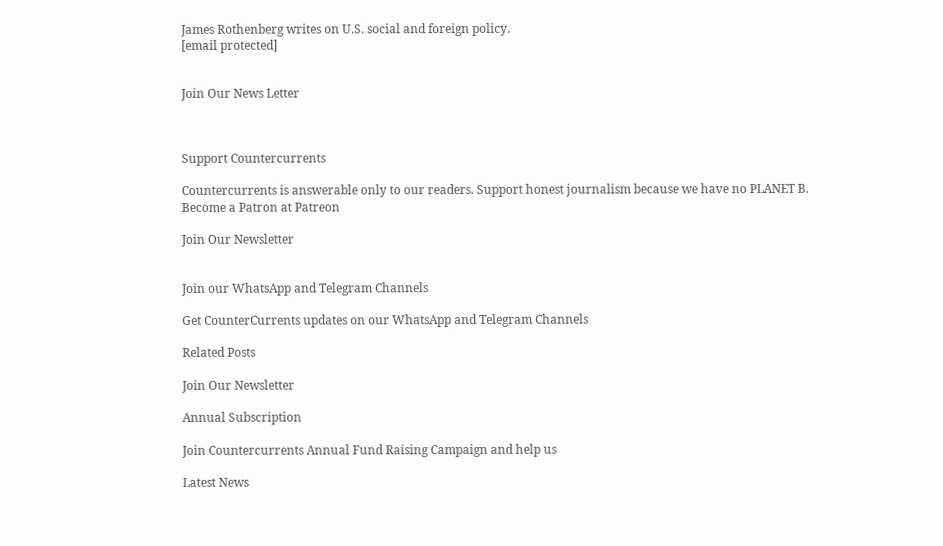James Rothenberg writes on U.S. social and foreign policy.
[email protected]


Join Our News Letter



Support Countercurrents

Countercurrents is answerable only to our readers. Support honest journalism because we have no PLANET B.
Become a Patron at Patreon

Join Our Newsletter


Join our WhatsApp and Telegram Channels

Get CounterCurrents updates on our WhatsApp and Telegram Channels

Related Posts

Join Our Newsletter

Annual Subscription

Join Countercurrents Annual Fund Raising Campaign and help us

Latest News